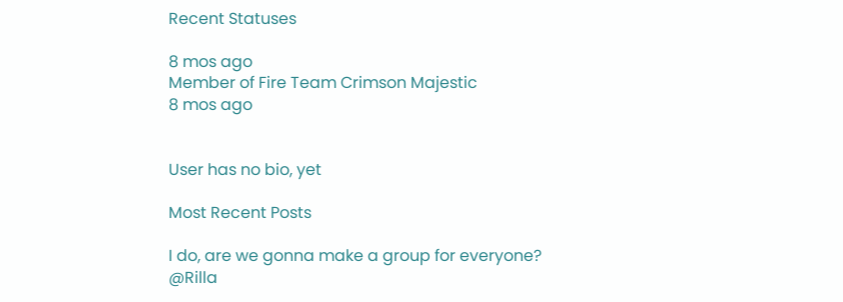Recent Statuses

8 mos ago
Member of Fire Team Crimson Majestic
8 mos ago


User has no bio, yet

Most Recent Posts

I do, are we gonna make a group for everyone?
@Rilla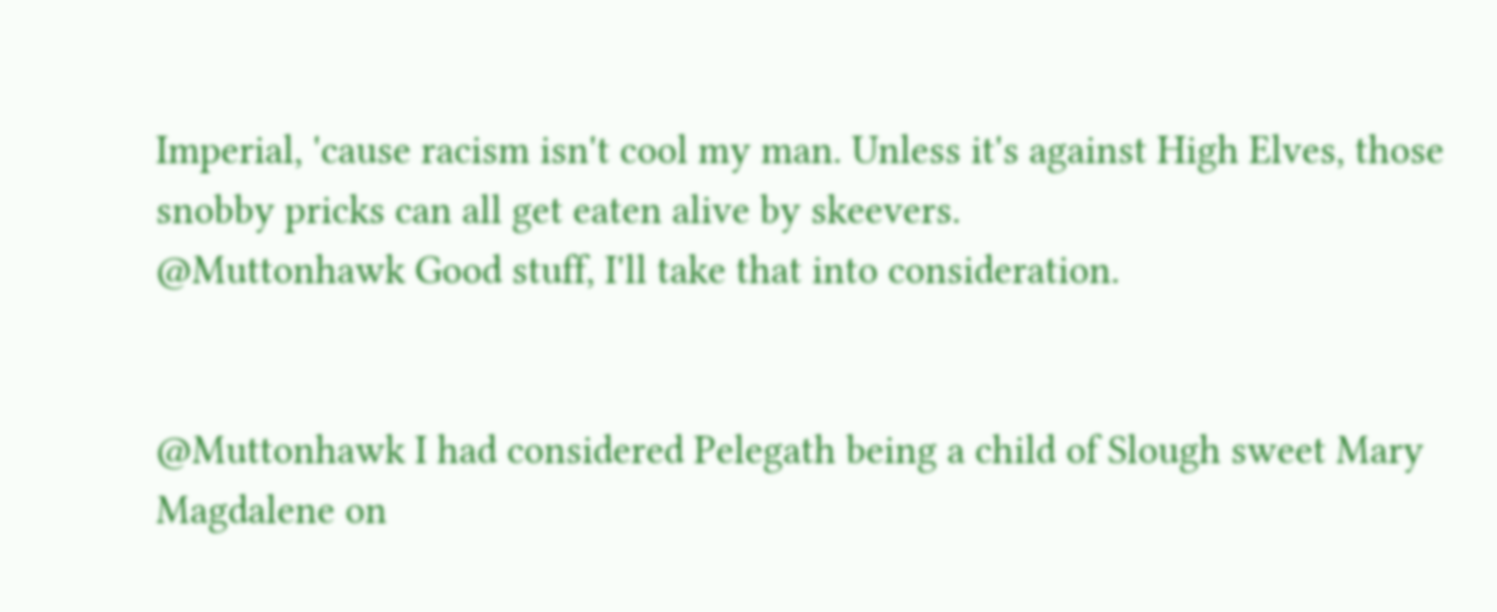Imperial, 'cause racism isn't cool my man. Unless it's against High Elves, those snobby pricks can all get eaten alive by skeevers.
@Muttonhawk Good stuff, I'll take that into consideration.


@Muttonhawk I had considered Pelegath being a child of Slough sweet Mary Magdalene on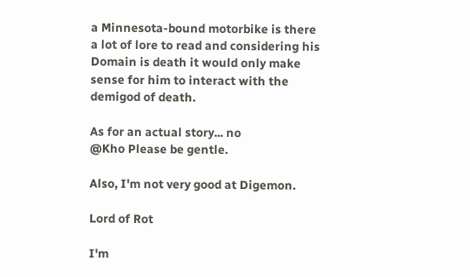a Minnesota-bound motorbike is there a lot of lore to read and considering his Domain is death it would only make sense for him to interact with the demigod of death.

As for an actual story... no
@Kho Please be gentle.

Also, I'm not very good at Digemon.

Lord of Rot

I'm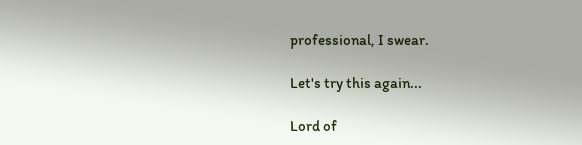professional, I swear.

Let's try this again...

Lord of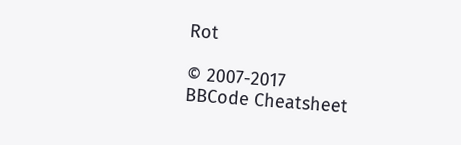Rot

© 2007-2017
BBCode Cheatsheet